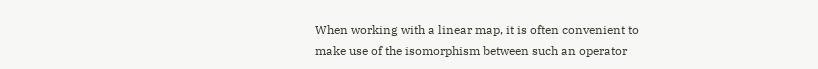When working with a linear map, it is often convenient to make use of the isomorphism between such an operator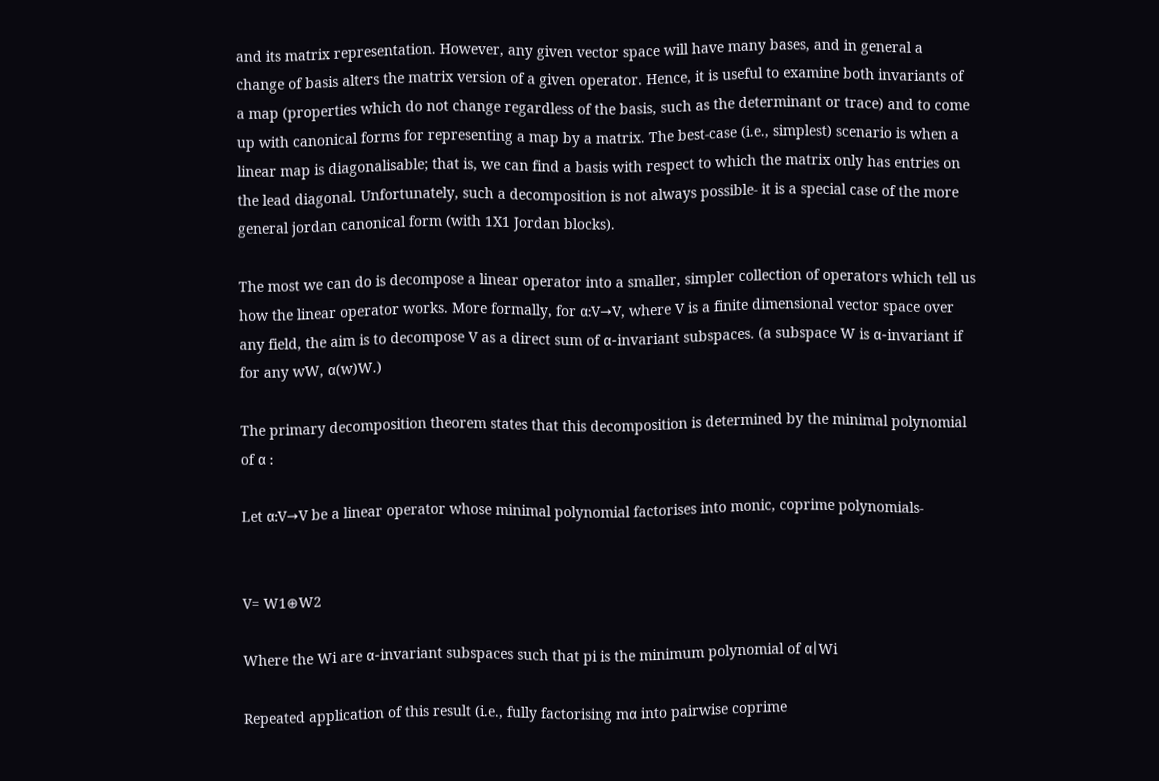and its matrix representation. However, any given vector space will have many bases, and in general a change of basis alters the matrix version of a given operator. Hence, it is useful to examine both invariants of a map (properties which do not change regardless of the basis, such as the determinant or trace) and to come up with canonical forms for representing a map by a matrix. The best-case (i.e., simplest) scenario is when a linear map is diagonalisable; that is, we can find a basis with respect to which the matrix only has entries on the lead diagonal. Unfortunately, such a decomposition is not always possible- it is a special case of the more general jordan canonical form (with 1X1 Jordan blocks).

The most we can do is decompose a linear operator into a smaller, simpler collection of operators which tell us how the linear operator works. More formally, for α:V→V, where V is a finite dimensional vector space over any field, the aim is to decompose V as a direct sum of α-invariant subspaces. (a subspace W is α-invariant if for any wW, α(w)W.)

The primary decomposition theorem states that this decomposition is determined by the minimal polynomial of α :

Let α:V→V be a linear operator whose minimal polynomial factorises into monic, coprime polynomials-


V= W1⊕W2

Where the Wi are α-invariant subspaces such that pi is the minimum polynomial of α|Wi

Repeated application of this result (i.e., fully factorising mα into pairwise coprime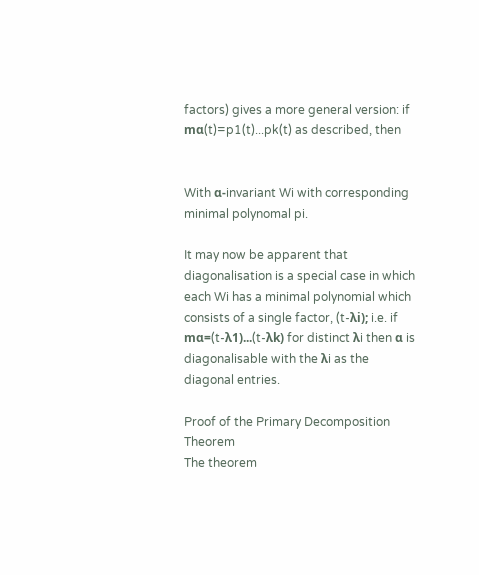factors) gives a more general version: if mα(t)=p1(t)...pk(t) as described, then


With α-invariant Wi with corresponding minimal polynomal pi.

It may now be apparent that diagonalisation is a special case in which each Wi has a minimal polynomial which consists of a single factor, (t-λi); i.e. if mα=(t-λ1)...(t-λk) for distinct λi then α is diagonalisable with the λi as the diagonal entries.

Proof of the Primary Decomposition Theorem
The theorem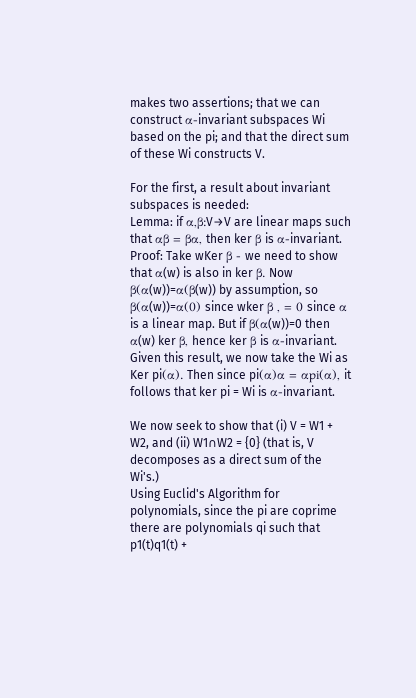makes two assertions; that we can construct α-invariant subspaces Wi based on the pi; and that the direct sum of these Wi constructs V.

For the first, a result about invariant subspaces is needed:
Lemma: if α,β:V→V are linear maps such that αβ = βα, then ker β is α-invariant.
Proof: Take wKer β - we need to show that α(w) is also in ker β. Now β(α(w))=α(β(w)) by assumption, so β(α(w))=α(0) since wker β , = 0 since α is a linear map. But if β(α(w))=0 then α(w) ker β, hence ker β is α-invariant.
Given this result, we now take the Wi as Ker pi(α). Then since pi(α)α = αpi(α), it follows that ker pi = Wi is α-invariant.

We now seek to show that (i) V = W1 + W2, and (ii) W1∩W2 = {0} (that is, V decomposes as a direct sum of the Wi's.)
Using Euclid's Algorithm for polynomials, since the pi are coprime there are polynomials qi such that p1(t)q1(t) +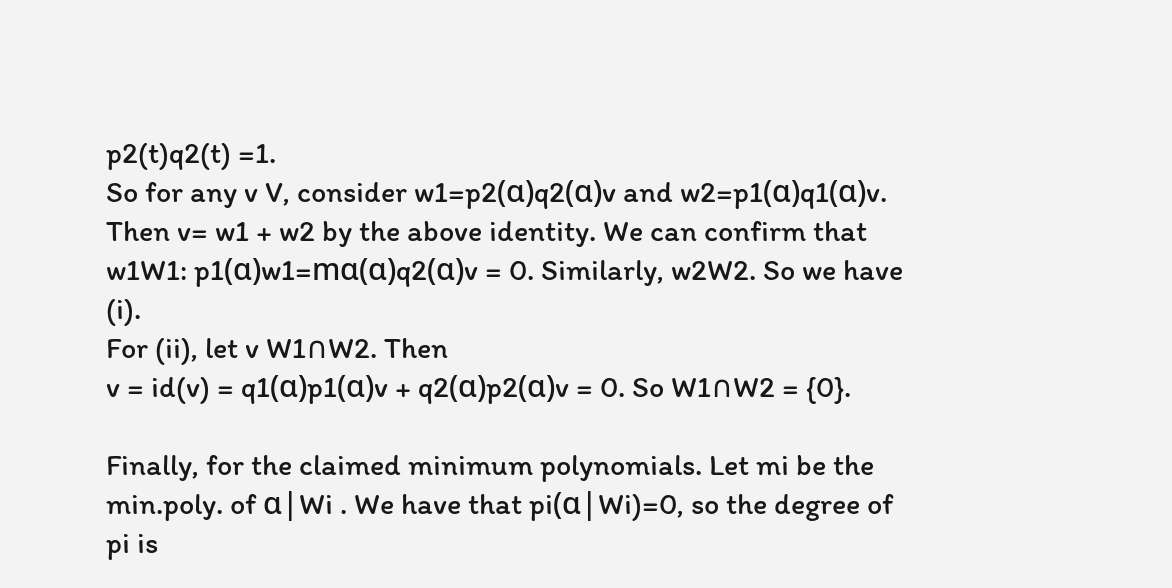p2(t)q2(t) =1.
So for any v V, consider w1=p2(α)q2(α)v and w2=p1(α)q1(α)v. Then v= w1 + w2 by the above identity. We can confirm that w1W1: p1(α)w1=mα(α)q2(α)v = 0. Similarly, w2W2. So we have (i).
For (ii), let v W1∩W2. Then
v = id(v) = q1(α)p1(α)v + q2(α)p2(α)v = 0. So W1∩W2 = {0}.

Finally, for the claimed minimum polynomials. Let mi be the min.poly. of α|Wi . We have that pi(α|Wi)=0, so the degree of pi is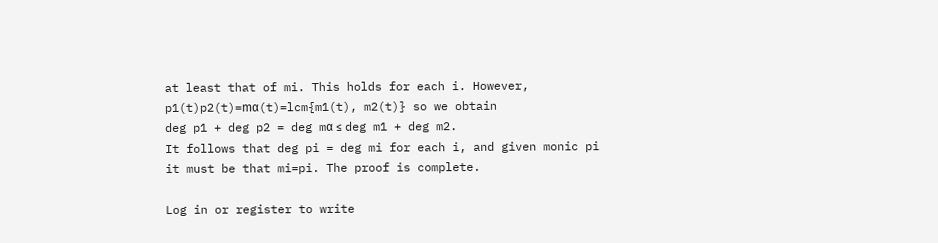at least that of mi. This holds for each i. However, p1(t)p2(t)=mα(t)=lcm{m1(t), m2(t)} so we obtain
deg p1 + deg p2 = deg mα ≤ deg m1 + deg m2.
It follows that deg pi = deg mi for each i, and given monic pi it must be that mi=pi. The proof is complete.

Log in or register to write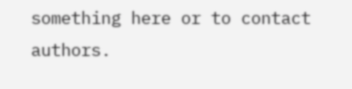something here or to contact authors.